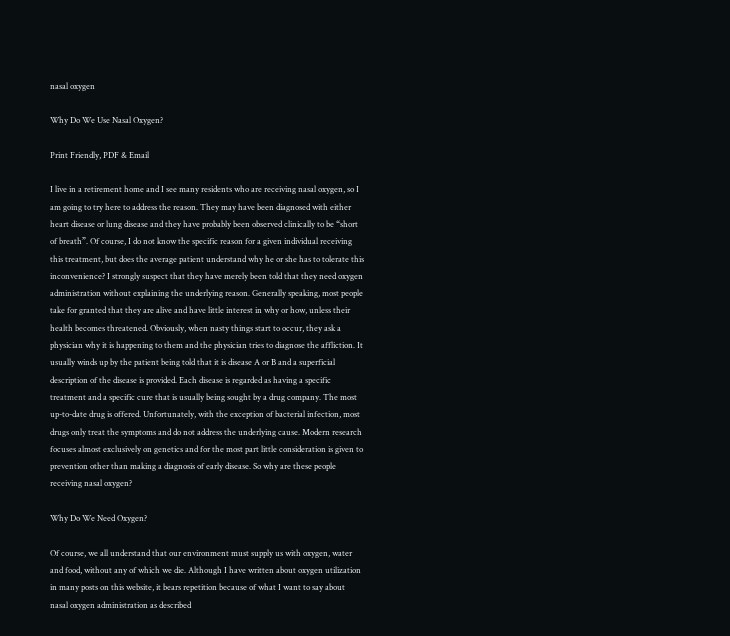nasal oxygen

Why Do We Use Nasal Oxygen?

Print Friendly, PDF & Email

I live in a retirement home and I see many residents who are receiving nasal oxygen, so I am going to try here to address the reason. They may have been diagnosed with either heart disease or lung disease and they have probably been observed clinically to be “short of breath”. Of course, I do not know the specific reason for a given individual receiving this treatment, but does the average patient understand why he or she has to tolerate this inconvenience? I strongly suspect that they have merely been told that they need oxygen administration without explaining the underlying reason. Generally speaking, most people take for granted that they are alive and have little interest in why or how, unless their health becomes threatened. Obviously, when nasty things start to occur, they ask a physician why it is happening to them and the physician tries to diagnose the affliction. It usually winds up by the patient being told that it is disease A or B and a superficial description of the disease is provided. Each disease is regarded as having a specific treatment and a specific cure that is usually being sought by a drug company. The most up-to-date drug is offered. Unfortunately, with the exception of bacterial infection, most drugs only treat the symptoms and do not address the underlying cause. Modern research focuses almost exclusively on genetics and for the most part little consideration is given to prevention other than making a diagnosis of early disease. So why are these people receiving nasal oxygen?

Why Do We Need Oxygen?

Of course, we all understand that our environment must supply us with oxygen, water and food, without any of which we die. Although I have written about oxygen utilization in many posts on this website, it bears repetition because of what I want to say about nasal oxygen administration as described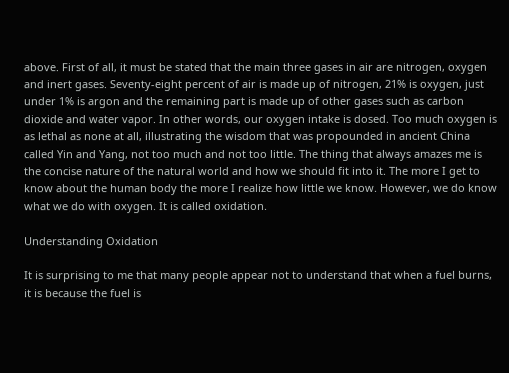above. First of all, it must be stated that the main three gases in air are nitrogen, oxygen and inert gases. Seventy-eight percent of air is made up of nitrogen, 21% is oxygen, just under 1% is argon and the remaining part is made up of other gases such as carbon dioxide and water vapor. In other words, our oxygen intake is dosed. Too much oxygen is as lethal as none at all, illustrating the wisdom that was propounded in ancient China called Yin and Yang, not too much and not too little. The thing that always amazes me is the concise nature of the natural world and how we should fit into it. The more I get to know about the human body the more I realize how little we know. However, we do know what we do with oxygen. It is called oxidation.

Understanding Oxidation

It is surprising to me that many people appear not to understand that when a fuel burns, it is because the fuel is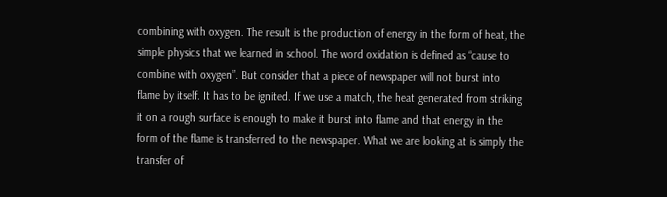combining with oxygen. The result is the production of energy in the form of heat, the simple physics that we learned in school. The word oxidation is defined as “cause to combine with oxygen”. But consider that a piece of newspaper will not burst into flame by itself. It has to be ignited. If we use a match, the heat generated from striking it on a rough surface is enough to make it burst into flame and that energy in the form of the flame is transferred to the newspaper. What we are looking at is simply the transfer of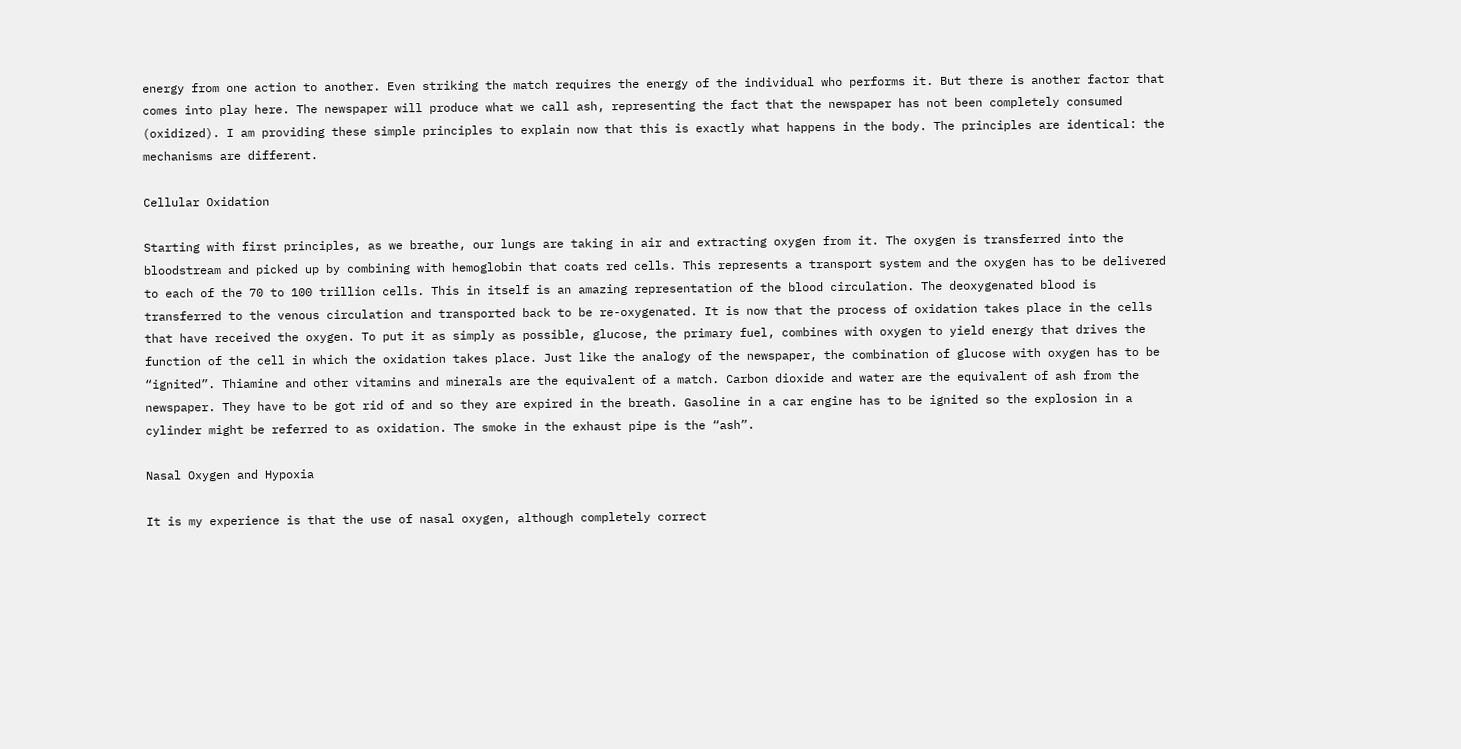energy from one action to another. Even striking the match requires the energy of the individual who performs it. But there is another factor that comes into play here. The newspaper will produce what we call ash, representing the fact that the newspaper has not been completely consumed (oxidized). I am providing these simple principles to explain now that this is exactly what happens in the body. The principles are identical: the mechanisms are different.

Cellular Oxidation

Starting with first principles, as we breathe, our lungs are taking in air and extracting oxygen from it. The oxygen is transferred into the bloodstream and picked up by combining with hemoglobin that coats red cells. This represents a transport system and the oxygen has to be delivered to each of the 70 to 100 trillion cells. This in itself is an amazing representation of the blood circulation. The deoxygenated blood is transferred to the venous circulation and transported back to be re-oxygenated. It is now that the process of oxidation takes place in the cells that have received the oxygen. To put it as simply as possible, glucose, the primary fuel, combines with oxygen to yield energy that drives the function of the cell in which the oxidation takes place. Just like the analogy of the newspaper, the combination of glucose with oxygen has to be “ignited”. Thiamine and other vitamins and minerals are the equivalent of a match. Carbon dioxide and water are the equivalent of ash from the newspaper. They have to be got rid of and so they are expired in the breath. Gasoline in a car engine has to be ignited so the explosion in a cylinder might be referred to as oxidation. The smoke in the exhaust pipe is the “ash”.

Nasal Oxygen and Hypoxia

It is my experience is that the use of nasal oxygen, although completely correct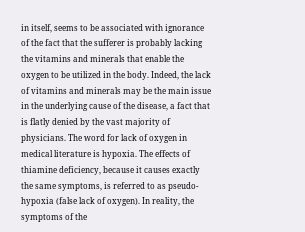in itself, seems to be associated with ignorance of the fact that the sufferer is probably lacking the vitamins and minerals that enable the oxygen to be utilized in the body. Indeed, the lack of vitamins and minerals may be the main issue in the underlying cause of the disease, a fact that is flatly denied by the vast majority of physicians. The word for lack of oxygen in medical literature is hypoxia. The effects of thiamine deficiency, because it causes exactly the same symptoms, is referred to as pseudo-hypoxia (false lack of oxygen). In reality, the symptoms of the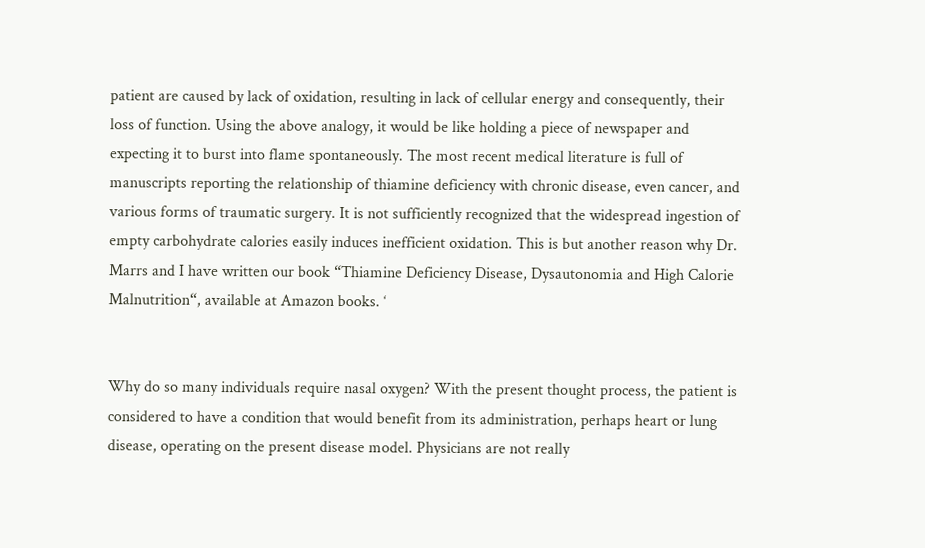patient are caused by lack of oxidation, resulting in lack of cellular energy and consequently, their loss of function. Using the above analogy, it would be like holding a piece of newspaper and expecting it to burst into flame spontaneously. The most recent medical literature is full of manuscripts reporting the relationship of thiamine deficiency with chronic disease, even cancer, and various forms of traumatic surgery. It is not sufficiently recognized that the widespread ingestion of empty carbohydrate calories easily induces inefficient oxidation. This is but another reason why Dr. Marrs and I have written our book “Thiamine Deficiency Disease, Dysautonomia and High Calorie Malnutrition“, available at Amazon books. ‘


Why do so many individuals require nasal oxygen? With the present thought process, the patient is considered to have a condition that would benefit from its administration, perhaps heart or lung disease, operating on the present disease model. Physicians are not really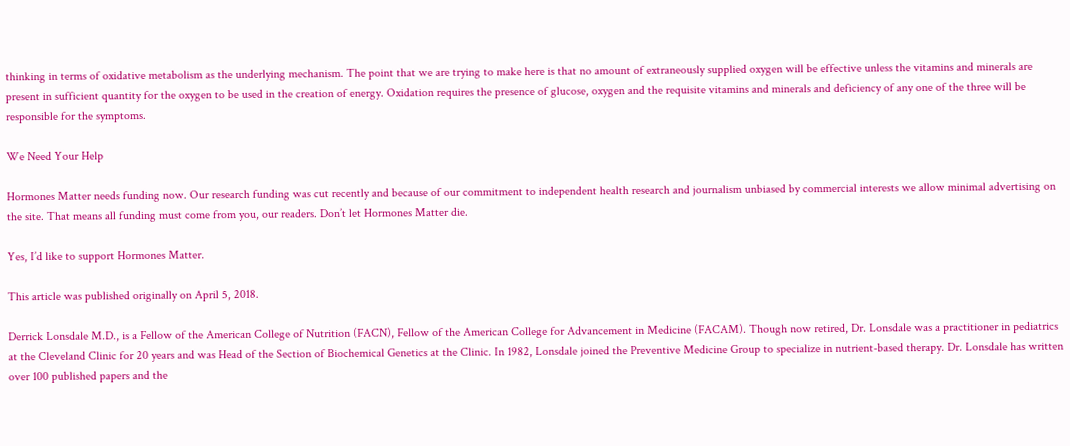thinking in terms of oxidative metabolism as the underlying mechanism. The point that we are trying to make here is that no amount of extraneously supplied oxygen will be effective unless the vitamins and minerals are present in sufficient quantity for the oxygen to be used in the creation of energy. Oxidation requires the presence of glucose, oxygen and the requisite vitamins and minerals and deficiency of any one of the three will be responsible for the symptoms.

We Need Your Help

Hormones Matter needs funding now. Our research funding was cut recently and because of our commitment to independent health research and journalism unbiased by commercial interests we allow minimal advertising on the site. That means all funding must come from you, our readers. Don’t let Hormones Matter die.

Yes, I’d like to support Hormones Matter.

This article was published originally on April 5, 2018.

Derrick Lonsdale M.D., is a Fellow of the American College of Nutrition (FACN), Fellow of the American College for Advancement in Medicine (FACAM). Though now retired, Dr. Lonsdale was a practitioner in pediatrics at the Cleveland Clinic for 20 years and was Head of the Section of Biochemical Genetics at the Clinic. In 1982, Lonsdale joined the Preventive Medicine Group to specialize in nutrient-based therapy. Dr. Lonsdale has written over 100 published papers and the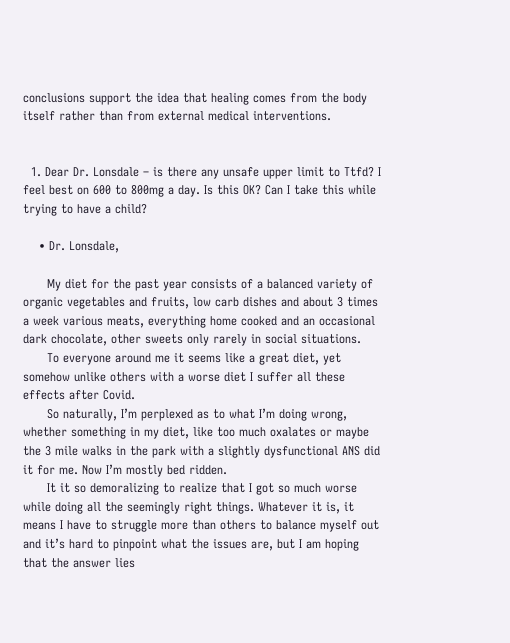conclusions support the idea that healing comes from the body itself rather than from external medical interventions.


  1. Dear Dr. Lonsdale – is there any unsafe upper limit to Ttfd? I feel best on 600 to 800mg a day. Is this OK? Can I take this while trying to have a child?

    • Dr. Lonsdale,

      My diet for the past year consists of a balanced variety of organic vegetables and fruits, low carb dishes and about 3 times a week various meats, everything home cooked and an occasional dark chocolate, other sweets only rarely in social situations.
      To everyone around me it seems like a great diet, yet somehow unlike others with a worse diet I suffer all these effects after Covid.
      So naturally, I’m perplexed as to what I’m doing wrong, whether something in my diet, like too much oxalates or maybe the 3 mile walks in the park with a slightly dysfunctional ANS did it for me. Now I’m mostly bed ridden.
      It it so demoralizing to realize that I got so much worse while doing all the seemingly right things. Whatever it is, it means I have to struggle more than others to balance myself out and it’s hard to pinpoint what the issues are, but I am hoping that the answer lies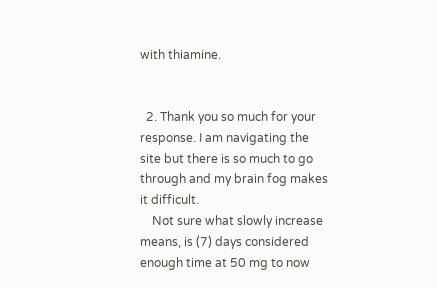with thiamine.


  2. Thank you so much for your response. I am navigating the site but there is so much to go through and my brain fog makes it difficult.
    Not sure what slowly increase means, is (7) days considered enough time at 50 mg to now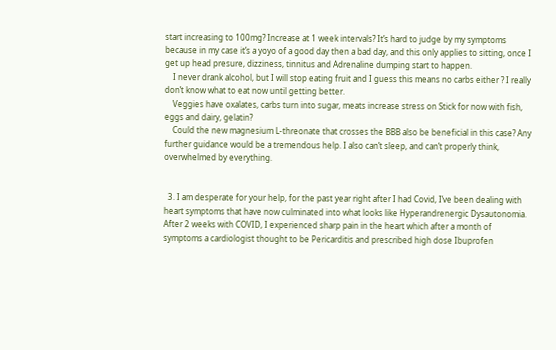start increasing to 100mg? Increase at 1 week intervals? It’s hard to judge by my symptoms because in my case it’s a yoyo of a good day then a bad day, and this only applies to sitting, once I get up head presure, dizziness, tinnitus and Adrenaline dumping start to happen.
    I never drank alcohol, but I will stop eating fruit and I guess this means no carbs either ? I really don’t know what to eat now until getting better.
    Veggies have oxalates, carbs turn into sugar, meats increase stress on Stick for now with fish, eggs and dairy, gelatin?
    Could the new magnesium L-threonate that crosses the BBB also be beneficial in this case? Any further guidance would be a tremendous help. I also can’t sleep, and can’t properly think, overwhelmed by everything.


  3. I am desperate for your help, for the past year right after I had Covid, I’ve been dealing with heart symptoms that have now culminated into what looks like Hyperandrenergic Dysautonomia. After 2 weeks with COVID, I experienced sharp pain in the heart which after a month of symptoms a cardiologist thought to be Pericarditis and prescribed high dose Ibuprofen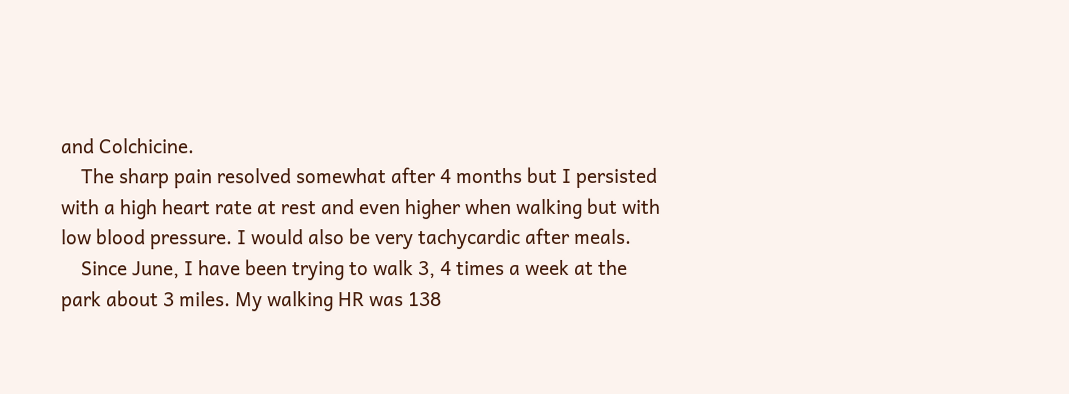and Colchicine.
    The sharp pain resolved somewhat after 4 months but I persisted with a high heart rate at rest and even higher when walking but with low blood pressure. I would also be very tachycardic after meals.
    Since June, I have been trying to walk 3, 4 times a week at the park about 3 miles. My walking HR was 138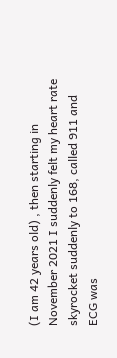(I am 42 years old) , then starting in November 2021 I suddenly felt my heart rate skyrocket suddenly to 168, called 911 and ECG was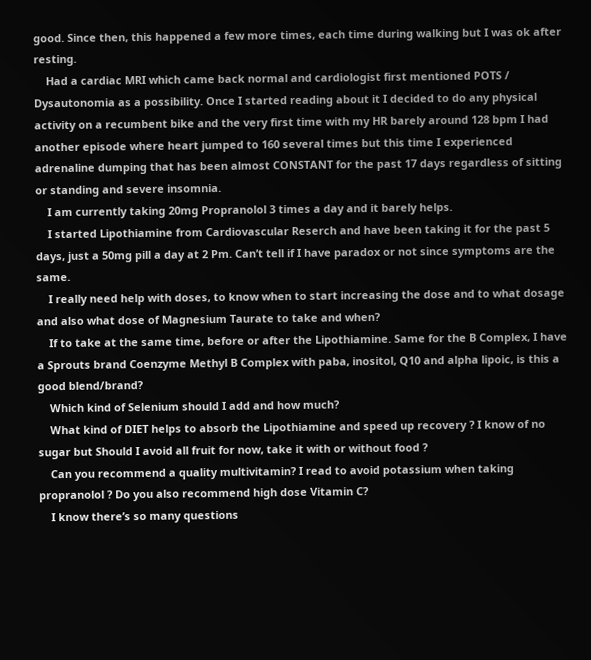good. Since then, this happened a few more times, each time during walking but I was ok after resting.
    Had a cardiac MRI which came back normal and cardiologist first mentioned POTS / Dysautonomia as a possibility. Once I started reading about it I decided to do any physical activity on a recumbent bike and the very first time with my HR barely around 128 bpm I had another episode where heart jumped to 160 several times but this time I experienced adrenaline dumping that has been almost CONSTANT for the past 17 days regardless of sitting or standing and severe insomnia.
    I am currently taking 20mg Propranolol 3 times a day and it barely helps.
    I started Lipothiamine from Cardiovascular Reserch and have been taking it for the past 5 days, just a 50mg pill a day at 2 Pm. Can’t tell if I have paradox or not since symptoms are the same.
    I really need help with doses, to know when to start increasing the dose and to what dosage and also what dose of Magnesium Taurate to take and when?
    If to take at the same time, before or after the Lipothiamine. Same for the B Complex, I have a Sprouts brand Coenzyme Methyl B Complex with paba, inositol, Q10 and alpha lipoic, is this a good blend/brand?
    Which kind of Selenium should I add and how much?
    What kind of DIET helps to absorb the Lipothiamine and speed up recovery ? I know of no sugar but Should I avoid all fruit for now, take it with or without food ?
    Can you recommend a quality multivitamin? I read to avoid potassium when taking propranolol ? Do you also recommend high dose Vitamin C?
    I know there’s so many questions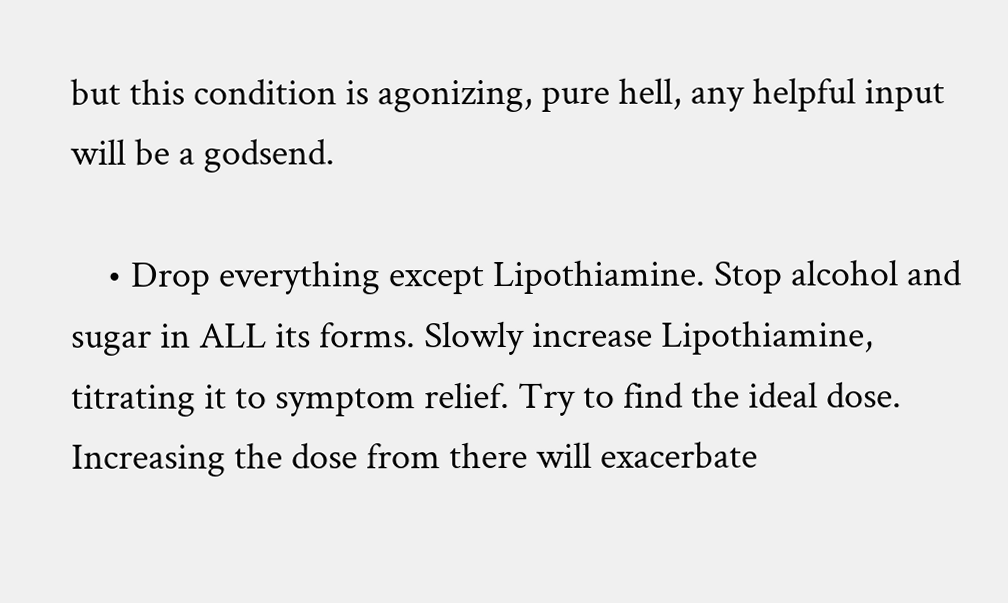but this condition is agonizing, pure hell, any helpful input will be a godsend.

    • Drop everything except Lipothiamine. Stop alcohol and sugar in ALL its forms. Slowly increase Lipothiamine, titrating it to symptom relief. Try to find the ideal dose. Increasing the dose from there will exacerbate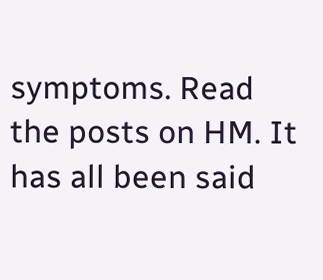symptoms. Read the posts on HM. It has all been said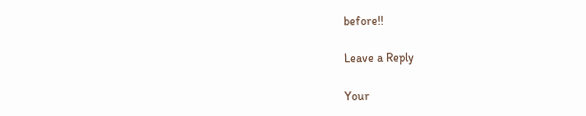before!!

Leave a Reply

Your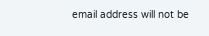email address will not be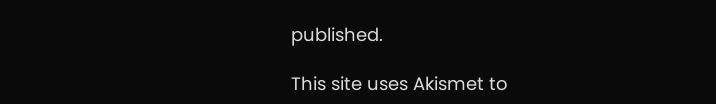published.

This site uses Akismet to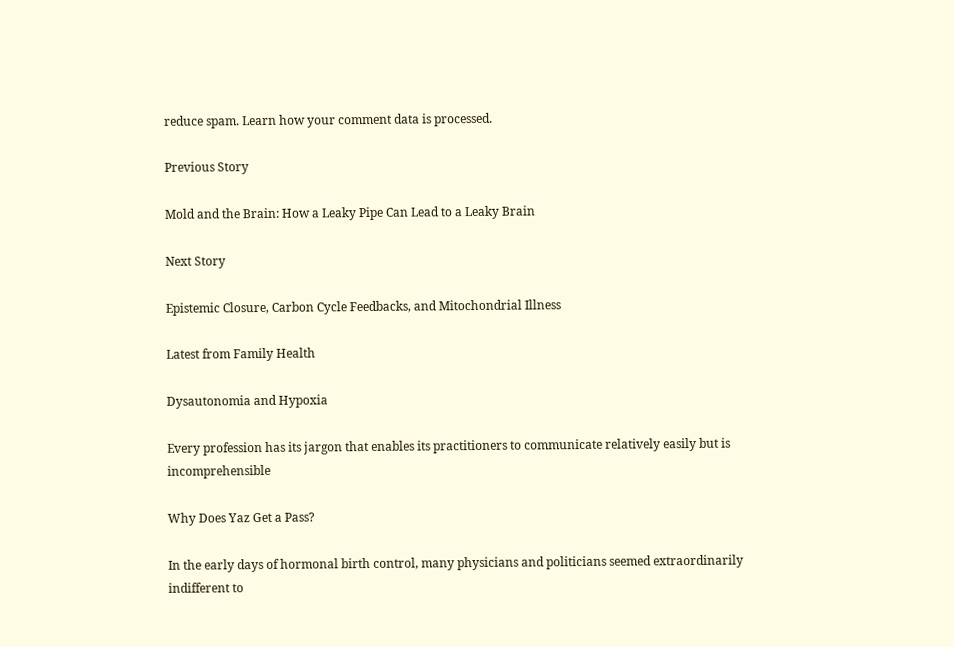reduce spam. Learn how your comment data is processed.

Previous Story

Mold and the Brain: How a Leaky Pipe Can Lead to a Leaky Brain

Next Story

Epistemic Closure, Carbon Cycle Feedbacks, and Mitochondrial Illness

Latest from Family Health

Dysautonomia and Hypoxia

Every profession has its jargon that enables its practitioners to communicate relatively easily but is incomprehensible

Why Does Yaz Get a Pass?

In the early days of hormonal birth control, many physicians and politicians seemed extraordinarily indifferent to